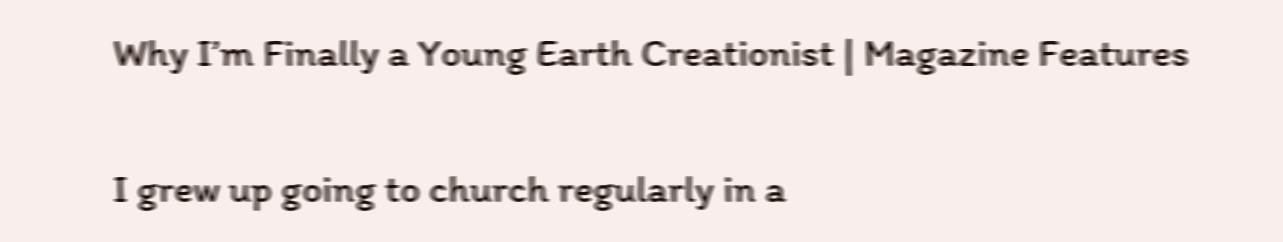Why I’m Finally a Young Earth Creationist | Magazine Features

I grew up going to church regularly in a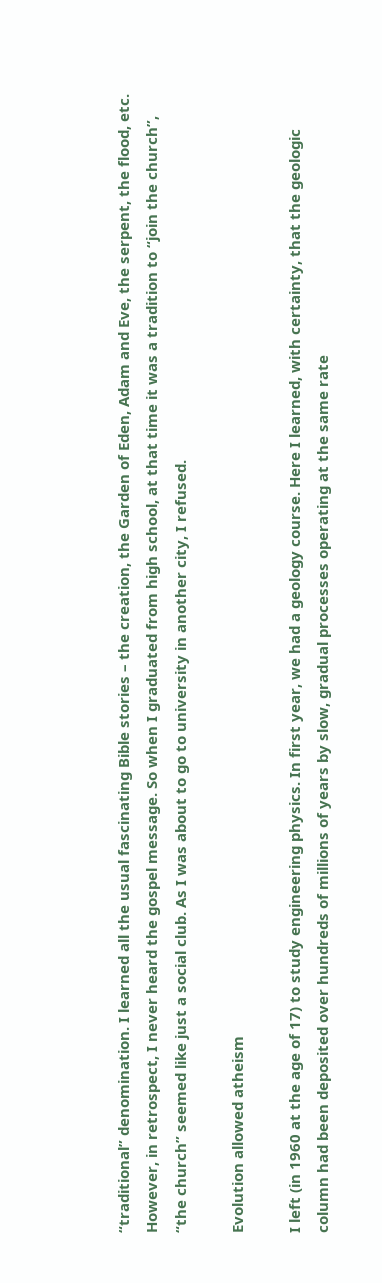“traditional” denomination. I learned all the usual fascinating Bible stories – the creation, the Garden of Eden, Adam and Eve, the serpent, the flood, etc. However, in retrospect, I never heard the gospel message. So when I graduated from high school, at that time it was a tradition to “join the church”, “the church” seemed like just a social club. As I was about to go to university in another city, I refused.

Evolution allowed atheism

I left (in 1960 at the age of 17) to study engineering physics. In first year, we had a geology course. Here I learned, with certainty, that the geologic column had been deposited over hundreds of millions of years by slow, gradual processes operating at the same rate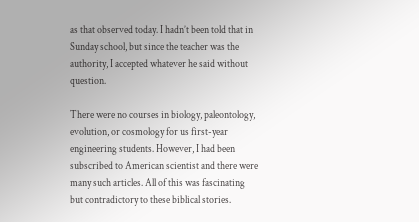as that observed today. I hadn’t been told that in Sunday school, but since the teacher was the authority, I accepted whatever he said without question.

There were no courses in biology, paleontology, evolution, or cosmology for us first-year engineering students. However, I had been subscribed to American scientist and there were many such articles. All of this was fascinating but contradictory to these biblical stories.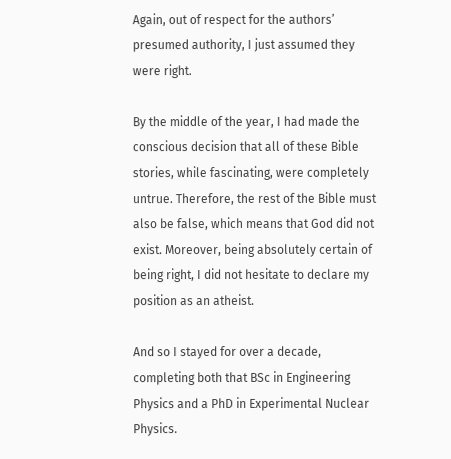Again, out of respect for the authors’ presumed authority, I just assumed they were right.

By the middle of the year, I had made the conscious decision that all of these Bible stories, while fascinating, were completely untrue. Therefore, the rest of the Bible must also be false, which means that God did not exist. Moreover, being absolutely certain of being right, I did not hesitate to declare my position as an atheist.

And so I stayed for over a decade, completing both that BSc in Engineering Physics and a PhD in Experimental Nuclear Physics.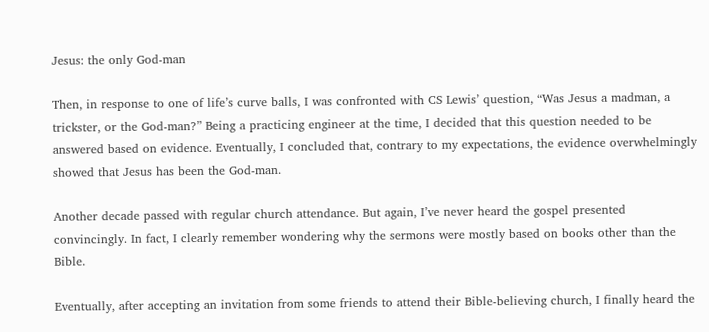Jesus: the only God-man

Then, in response to one of life’s curve balls, I was confronted with CS Lewis’ question, “Was Jesus a madman, a trickster, or the God-man?” Being a practicing engineer at the time, I decided that this question needed to be answered based on evidence. Eventually, I concluded that, contrary to my expectations, the evidence overwhelmingly showed that Jesus has been the God-man.

Another decade passed with regular church attendance. But again, I’ve never heard the gospel presented convincingly. In fact, I clearly remember wondering why the sermons were mostly based on books other than the Bible.

Eventually, after accepting an invitation from some friends to attend their Bible-believing church, I finally heard the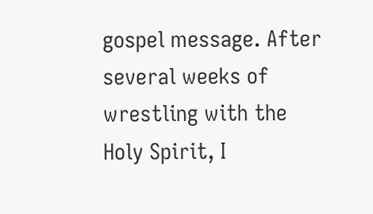gospel message. After several weeks of wrestling with the Holy Spirit, I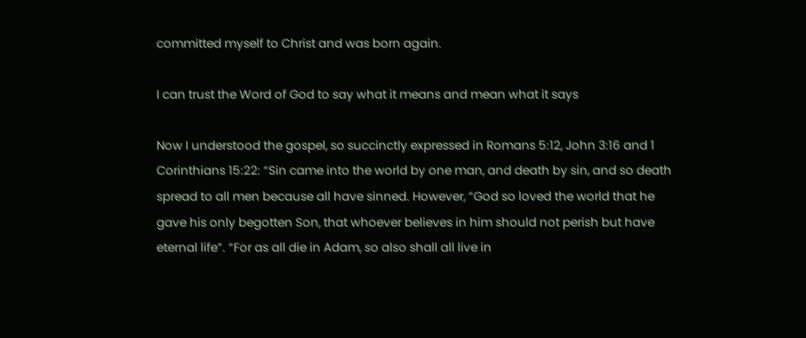committed myself to Christ and was born again.

I can trust the Word of God to say what it means and mean what it says

Now I understood the gospel, so succinctly expressed in Romans 5:12, John 3:16 and 1 Corinthians 15:22: “Sin came into the world by one man, and death by sin, and so death spread to all men because all have sinned. However, “God so loved the world that he gave his only begotten Son, that whoever believes in him should not perish but have eternal life”. “For as all die in Adam, so also shall all live in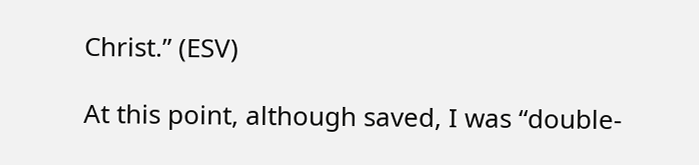Christ.” (ESV)

At this point, although saved, I was “double-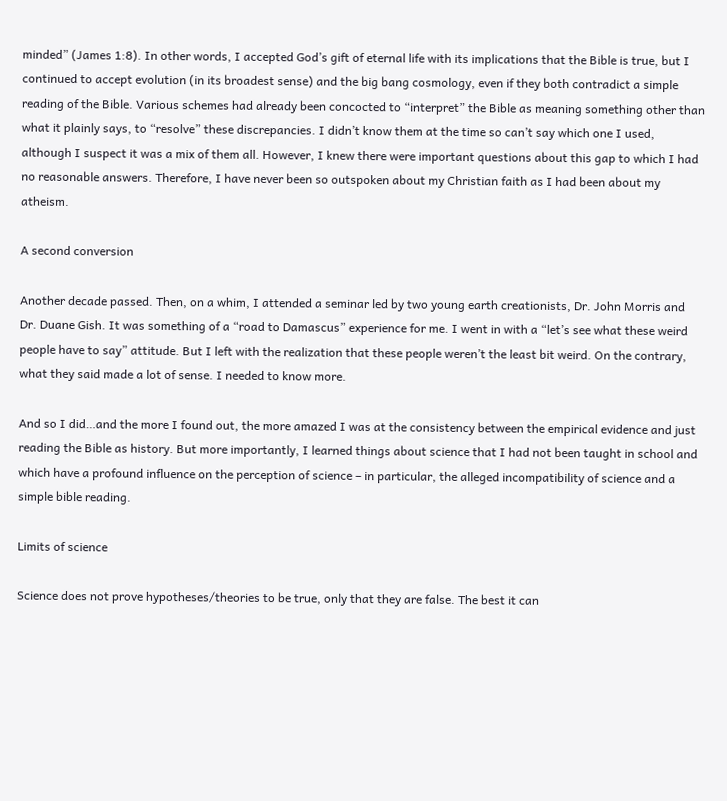minded” (James 1:8). In other words, I accepted God’s gift of eternal life with its implications that the Bible is true, but I continued to accept evolution (in its broadest sense) and the big bang cosmology, even if they both contradict a simple reading of the Bible. Various schemes had already been concocted to “interpret” the Bible as meaning something other than what it plainly says, to “resolve” these discrepancies. I didn’t know them at the time so can’t say which one I used, although I suspect it was a mix of them all. However, I knew there were important questions about this gap to which I had no reasonable answers. Therefore, I have never been so outspoken about my Christian faith as I had been about my atheism.

A second conversion

Another decade passed. Then, on a whim, I attended a seminar led by two young earth creationists, Dr. John Morris and Dr. Duane Gish. It was something of a “road to Damascus” experience for me. I went in with a “let’s see what these weird people have to say” attitude. But I left with the realization that these people weren’t the least bit weird. On the contrary, what they said made a lot of sense. I needed to know more.

And so I did…and the more I found out, the more amazed I was at the consistency between the empirical evidence and just reading the Bible as history. But more importantly, I learned things about science that I had not been taught in school and which have a profound influence on the perception of science – in particular, the alleged incompatibility of science and a simple bible reading.

Limits of science

Science does not prove hypotheses/theories to be true, only that they are false. The best it can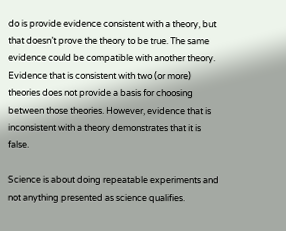do is provide evidence consistent with a theory, but that doesn’t prove the theory to be true. The same evidence could be compatible with another theory. Evidence that is consistent with two (or more) theories does not provide a basis for choosing between those theories. However, evidence that is inconsistent with a theory demonstrates that it is false.

Science is about doing repeatable experiments and not anything presented as science qualifies.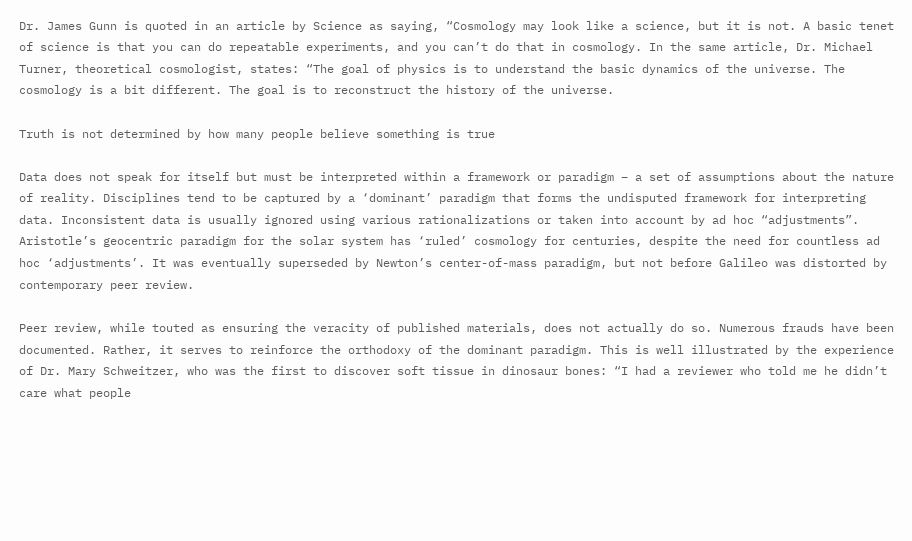Dr. James Gunn is quoted in an article by Science as saying, “Cosmology may look like a science, but it is not. A basic tenet of science is that you can do repeatable experiments, and you can’t do that in cosmology. In the same article, Dr. Michael Turner, theoretical cosmologist, states: “The goal of physics is to understand the basic dynamics of the universe. The cosmology is a bit different. The goal is to reconstruct the history of the universe.

Truth is not determined by how many people believe something is true

Data does not speak for itself but must be interpreted within a framework or paradigm – a set of assumptions about the nature of reality. Disciplines tend to be captured by a ‘dominant’ paradigm that forms the undisputed framework for interpreting data. Inconsistent data is usually ignored using various rationalizations or taken into account by ad hoc “adjustments”. Aristotle’s geocentric paradigm for the solar system has ‘ruled’ cosmology for centuries, despite the need for countless ad hoc ‘adjustments’. It was eventually superseded by Newton’s center-of-mass paradigm, but not before Galileo was distorted by contemporary peer review.

Peer review, while touted as ensuring the veracity of published materials, does not actually do so. Numerous frauds have been documented. Rather, it serves to reinforce the orthodoxy of the dominant paradigm. This is well illustrated by the experience of Dr. Mary Schweitzer, who was the first to discover soft tissue in dinosaur bones: “I had a reviewer who told me he didn’t care what people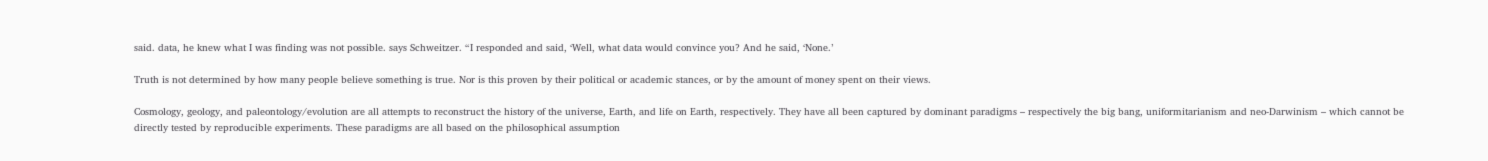said. data, he knew what I was finding was not possible. says Schweitzer. “I responded and said, ‘Well, what data would convince you? And he said, ‘None.’

Truth is not determined by how many people believe something is true. Nor is this proven by their political or academic stances, or by the amount of money spent on their views.

Cosmology, geology, and paleontology/evolution are all attempts to reconstruct the history of the universe, Earth, and life on Earth, respectively. They have all been captured by dominant paradigms – respectively the big bang, uniformitarianism and neo-Darwinism – which cannot be directly tested by reproducible experiments. These paradigms are all based on the philosophical assumption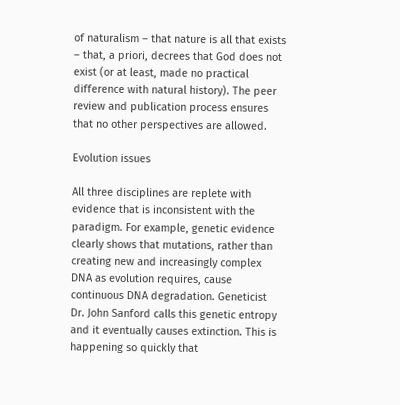of naturalism – that nature is all that exists – that, a priori, decrees that God does not exist (or at least, made no practical difference with natural history). The peer review and publication process ensures that no other perspectives are allowed.

Evolution issues

All three disciplines are replete with evidence that is inconsistent with the paradigm. For example, genetic evidence clearly shows that mutations, rather than creating new and increasingly complex DNA as evolution requires, cause continuous DNA degradation. Geneticist Dr. John Sanford calls this genetic entropy and it eventually causes extinction. This is happening so quickly that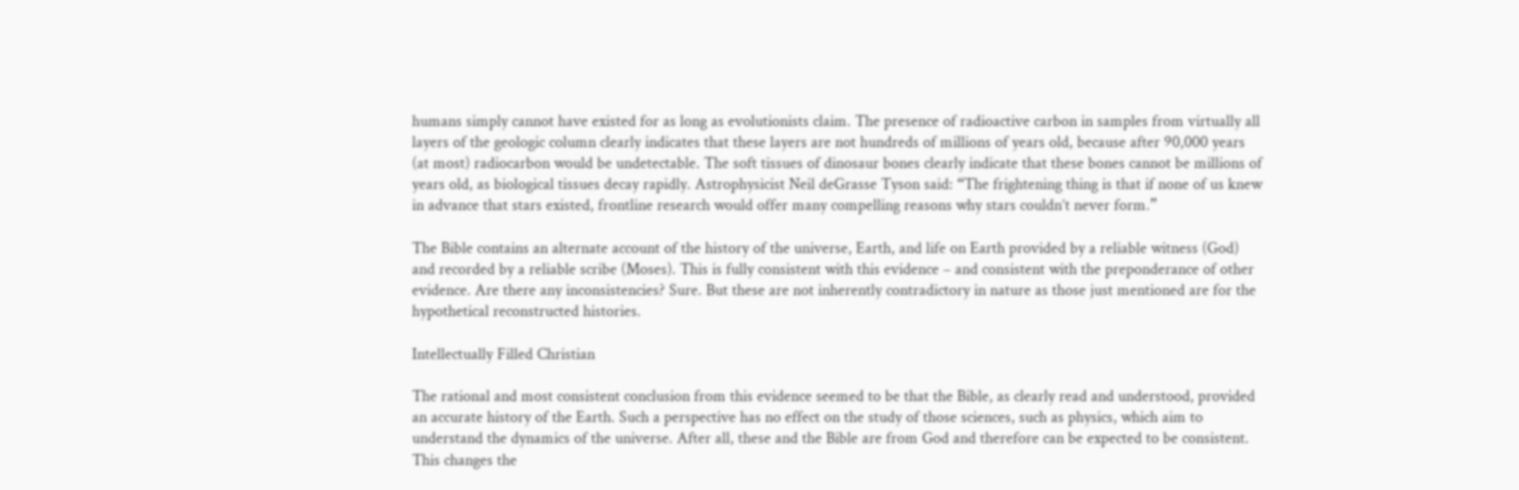humans simply cannot have existed for as long as evolutionists claim. The presence of radioactive carbon in samples from virtually all layers of the geologic column clearly indicates that these layers are not hundreds of millions of years old, because after 90,000 years (at most) radiocarbon would be undetectable. The soft tissues of dinosaur bones clearly indicate that these bones cannot be millions of years old, as biological tissues decay rapidly. Astrophysicist Neil deGrasse Tyson said: “The frightening thing is that if none of us knew in advance that stars existed, frontline research would offer many compelling reasons why stars couldn’t never form.”

The Bible contains an alternate account of the history of the universe, Earth, and life on Earth provided by a reliable witness (God) and recorded by a reliable scribe (Moses). This is fully consistent with this evidence – and consistent with the preponderance of other evidence. Are there any inconsistencies? Sure. But these are not inherently contradictory in nature as those just mentioned are for the hypothetical reconstructed histories.

Intellectually Filled Christian

The rational and most consistent conclusion from this evidence seemed to be that the Bible, as clearly read and understood, provided an accurate history of the Earth. Such a perspective has no effect on the study of those sciences, such as physics, which aim to understand the dynamics of the universe. After all, these and the Bible are from God and therefore can be expected to be consistent. This changes the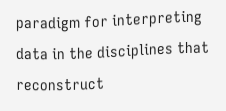paradigm for interpreting data in the disciplines that reconstruct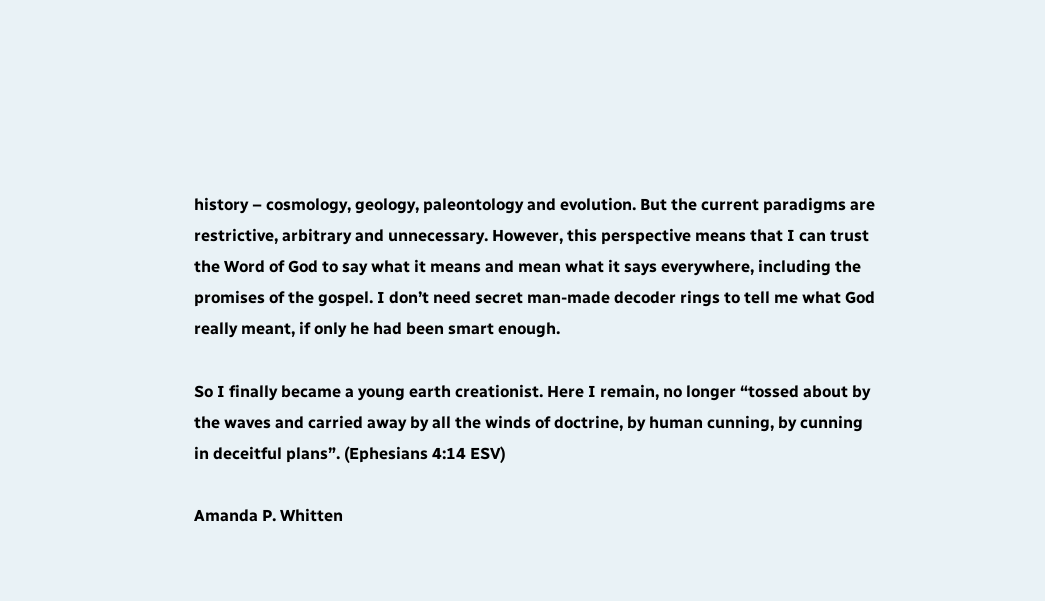history – cosmology, geology, paleontology and evolution. But the current paradigms are restrictive, arbitrary and unnecessary. However, this perspective means that I can trust the Word of God to say what it means and mean what it says everywhere, including the promises of the gospel. I don’t need secret man-made decoder rings to tell me what God really meant, if only he had been smart enough.

So I finally became a young earth creationist. Here I remain, no longer “tossed about by the waves and carried away by all the winds of doctrine, by human cunning, by cunning in deceitful plans”. (Ephesians 4:14 ESV)

Amanda P. Whitten